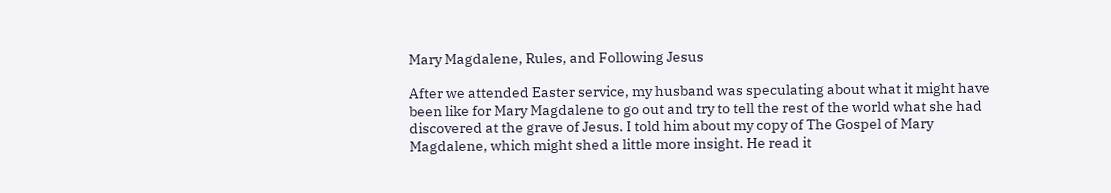Mary Magdalene, Rules, and Following Jesus

After we attended Easter service, my husband was speculating about what it might have been like for Mary Magdalene to go out and try to tell the rest of the world what she had discovered at the grave of Jesus. I told him about my copy of The Gospel of Mary Magdalene, which might shed a little more insight. He read it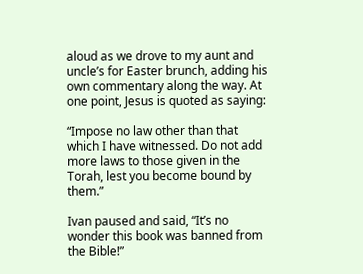aloud as we drove to my aunt and uncle’s for Easter brunch, adding his own commentary along the way. At one point, Jesus is quoted as saying:

“Impose no law other than that which I have witnessed. Do not add more laws to those given in the Torah, lest you become bound by them.”

Ivan paused and said, “It’s no wonder this book was banned from the Bible!”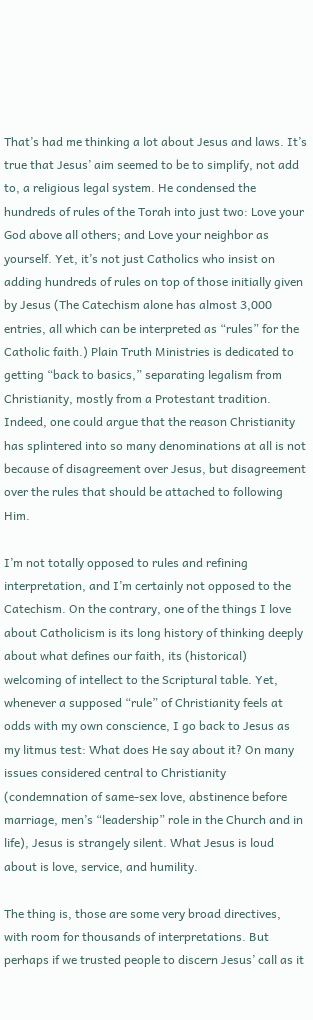That’s had me thinking a lot about Jesus and laws. It’s true that Jesus’ aim seemed to be to simplify, not add to, a religious legal system. He condensed the hundreds of rules of the Torah into just two: Love your God above all others; and Love your neighbor as yourself. Yet, it’s not just Catholics who insist on adding hundreds of rules on top of those initially given by Jesus (The Catechism alone has almost 3,000 entries, all which can be interpreted as “rules” for the Catholic faith.) Plain Truth Ministries is dedicated to getting “back to basics,” separating legalism from Christianity, mostly from a Protestant tradition. Indeed, one could argue that the reason Christianity has splintered into so many denominations at all is not because of disagreement over Jesus, but disagreement over the rules that should be attached to following Him.

I’m not totally opposed to rules and refining interpretation, and I’m certainly not opposed to the Catechism. On the contrary, one of the things I love about Catholicism is its long history of thinking deeply about what defines our faith, its (historical) welcoming of intellect to the Scriptural table. Yet, whenever a supposed “rule” of Christianity feels at odds with my own conscience, I go back to Jesus as my litmus test: What does He say about it? On many issues considered central to Christianity (condemnation of same-sex love, abstinence before marriage, men’s “leadership” role in the Church and in life), Jesus is strangely silent. What Jesus is loud about is love, service, and humility.

The thing is, those are some very broad directives, with room for thousands of interpretations. But perhaps if we trusted people to discern Jesus’ call as it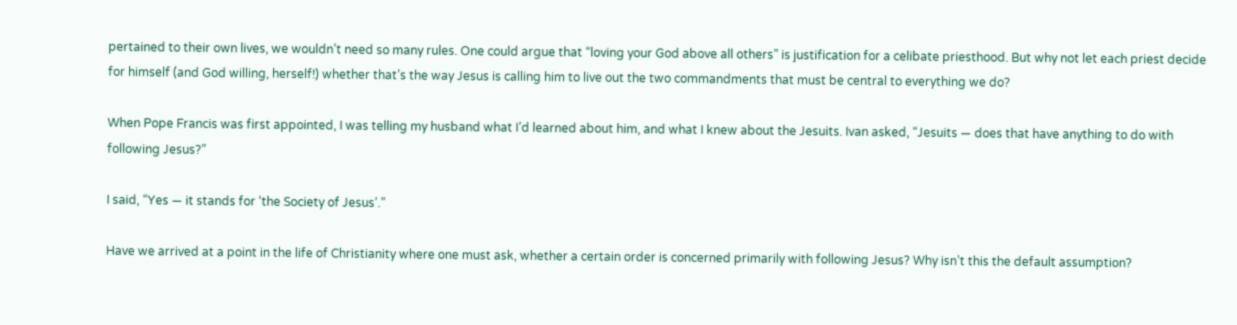pertained to their own lives, we wouldn’t need so many rules. One could argue that “loving your God above all others” is justification for a celibate priesthood. But why not let each priest decide for himself (and God willing, herself!) whether that’s the way Jesus is calling him to live out the two commandments that must be central to everything we do?

When Pope Francis was first appointed, I was telling my husband what I’d learned about him, and what I knew about the Jesuits. Ivan asked, “Jesuits — does that have anything to do with following Jesus?”

I said, “Yes — it stands for ‘the Society of Jesus’.”

Have we arrived at a point in the life of Christianity where one must ask, whether a certain order is concerned primarily with following Jesus? Why isn’t this the default assumption?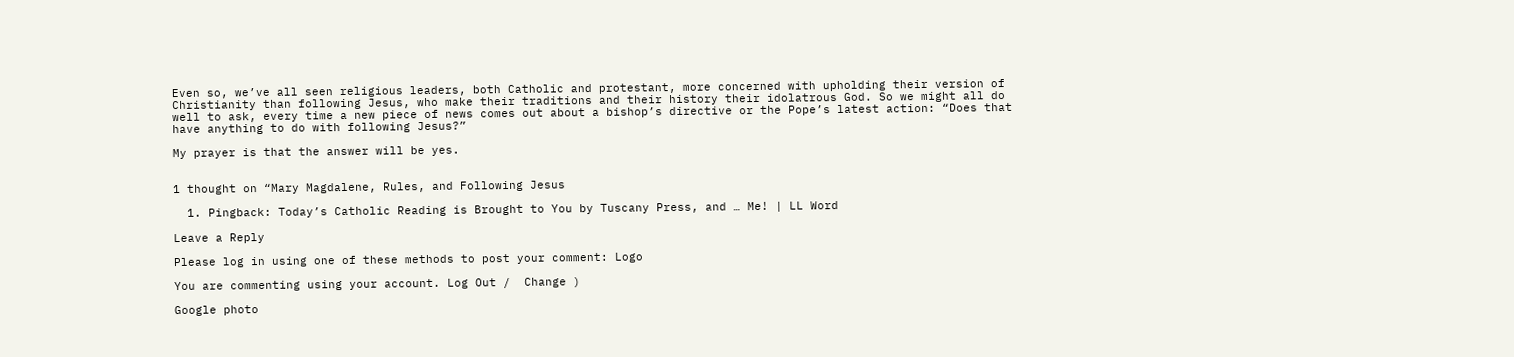Even so, we’ve all seen religious leaders, both Catholic and protestant, more concerned with upholding their version of Christianity than following Jesus, who make their traditions and their history their idolatrous God. So we might all do well to ask, every time a new piece of news comes out about a bishop’s directive or the Pope’s latest action: “Does that have anything to do with following Jesus?”

My prayer is that the answer will be yes.


1 thought on “Mary Magdalene, Rules, and Following Jesus

  1. Pingback: Today’s Catholic Reading is Brought to You by Tuscany Press, and … Me! | LL Word

Leave a Reply

Please log in using one of these methods to post your comment: Logo

You are commenting using your account. Log Out /  Change )

Google photo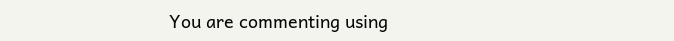You are commenting using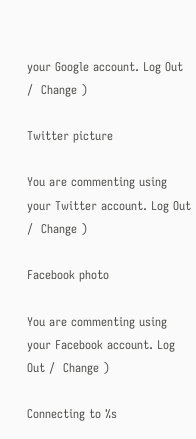your Google account. Log Out /  Change )

Twitter picture

You are commenting using your Twitter account. Log Out /  Change )

Facebook photo

You are commenting using your Facebook account. Log Out /  Change )

Connecting to %s